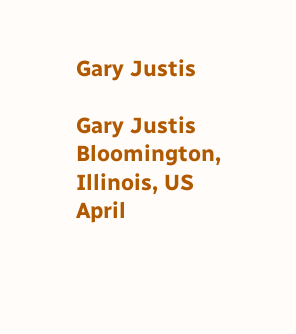Gary Justis

Gary Justis
Bloomington, Illinois, US
April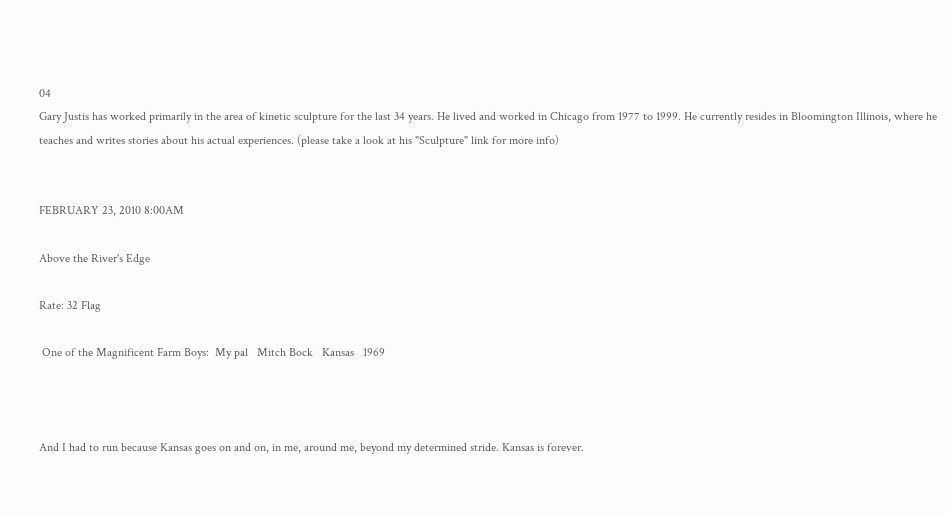04
Gary Justis has worked primarily in the area of kinetic sculpture for the last 34 years. He lived and worked in Chicago from 1977 to 1999. He currently resides in Bloomington Illinois, where he teaches and writes stories about his actual experiences. (please take a look at his "Sculpture" link for more info)


FEBRUARY 23, 2010 8:00AM

Above the River's Edge

Rate: 32 Flag

 One of the Magnificent Farm Boys:  My pal   Mitch Bock   Kansas   1969



And I had to run because Kansas goes on and on, in me, around me, beyond my determined stride. Kansas is forever.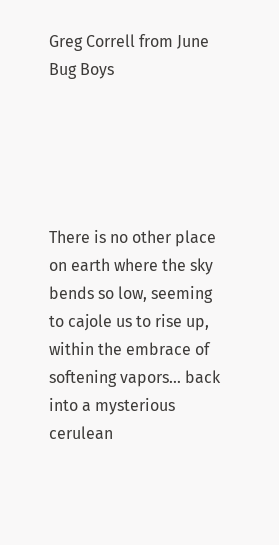Greg Correll from June Bug Boys





There is no other place on earth where the sky bends so low, seeming to cajole us to rise up, within the embrace of softening vapors… back into a mysterious cerulean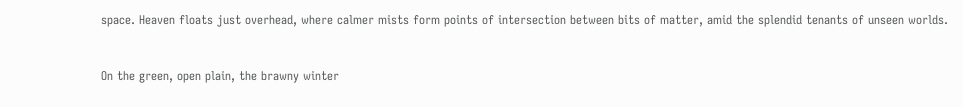space. Heaven floats just overhead, where calmer mists form points of intersection between bits of matter, amid the splendid tenants of unseen worlds.


On the green, open plain, the brawny winter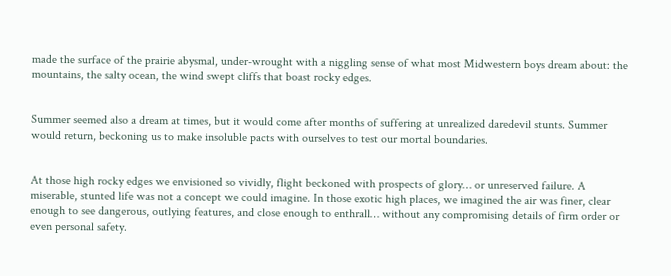made the surface of the prairie abysmal, under-wrought with a niggling sense of what most Midwestern boys dream about: the mountains, the salty ocean, the wind swept cliffs that boast rocky edges.


Summer seemed also a dream at times, but it would come after months of suffering at unrealized daredevil stunts. Summer would return, beckoning us to make insoluble pacts with ourselves to test our mortal boundaries.


At those high rocky edges we envisioned so vividly, flight beckoned with prospects of glory… or unreserved failure. A miserable, stunted life was not a concept we could imagine. In those exotic high places, we imagined the air was finer, clear enough to see dangerous, outlying features, and close enough to enthrall… without any compromising details of firm order or even personal safety.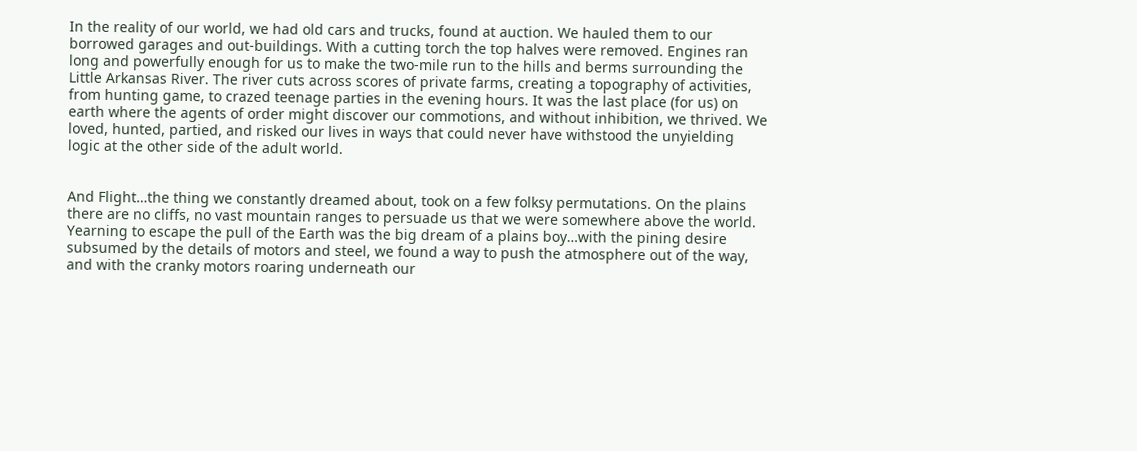In the reality of our world, we had old cars and trucks, found at auction. We hauled them to our borrowed garages and out-buildings. With a cutting torch the top halves were removed. Engines ran long and powerfully enough for us to make the two-mile run to the hills and berms surrounding the Little Arkansas River. The river cuts across scores of private farms, creating a topography of activities, from hunting game, to crazed teenage parties in the evening hours. It was the last place (for us) on earth where the agents of order might discover our commotions, and without inhibition, we thrived. We loved, hunted, partied, and risked our lives in ways that could never have withstood the unyielding logic at the other side of the adult world.


And Flight…the thing we constantly dreamed about, took on a few folksy permutations. On the plains there are no cliffs, no vast mountain ranges to persuade us that we were somewhere above the world. Yearning to escape the pull of the Earth was the big dream of a plains boy…with the pining desire subsumed by the details of motors and steel, we found a way to push the atmosphere out of the way, and with the cranky motors roaring underneath our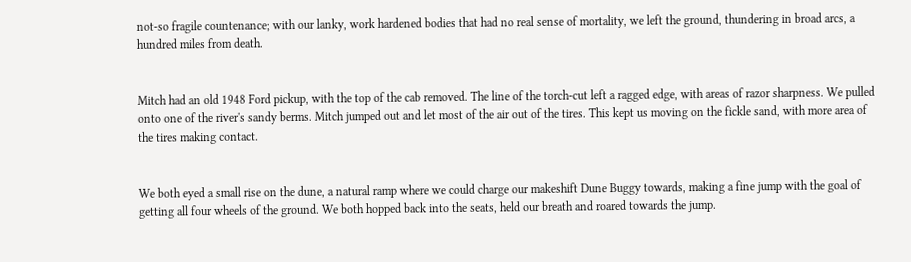not-so fragile countenance; with our lanky, work hardened bodies that had no real sense of mortality, we left the ground, thundering in broad arcs, a hundred miles from death.


Mitch had an old 1948 Ford pickup, with the top of the cab removed. The line of the torch-cut left a ragged edge, with areas of razor sharpness. We pulled onto one of the river's sandy berms. Mitch jumped out and let most of the air out of the tires. This kept us moving on the fickle sand, with more area of the tires making contact.


We both eyed a small rise on the dune, a natural ramp where we could charge our makeshift Dune Buggy towards, making a fine jump with the goal of getting all four wheels of the ground. We both hopped back into the seats, held our breath and roared towards the jump.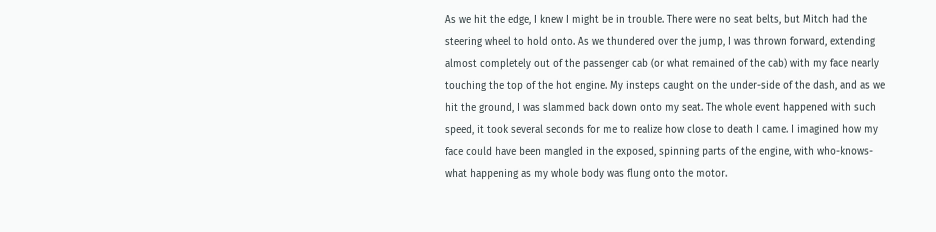As we hit the edge, I knew I might be in trouble. There were no seat belts, but Mitch had the steering wheel to hold onto. As we thundered over the jump, I was thrown forward, extending almost completely out of the passenger cab (or what remained of the cab) with my face nearly touching the top of the hot engine. My insteps caught on the under-side of the dash, and as we hit the ground, I was slammed back down onto my seat. The whole event happened with such speed, it took several seconds for me to realize how close to death I came. I imagined how my face could have been mangled in the exposed, spinning parts of the engine, with who-knows-what happening as my whole body was flung onto the motor.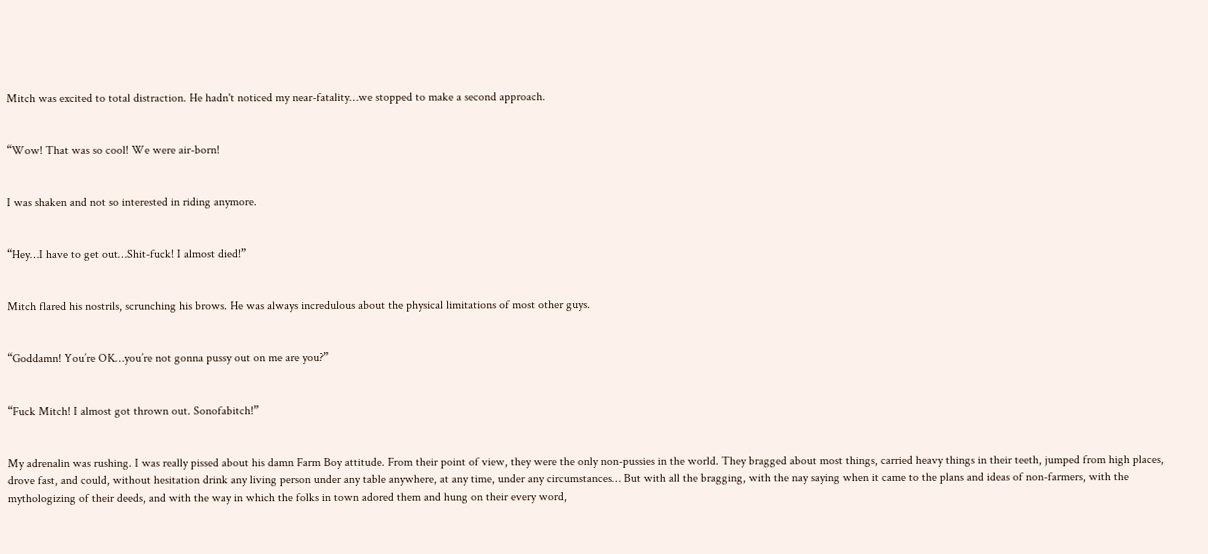Mitch was excited to total distraction. He hadn't noticed my near-fatality…we stopped to make a second approach.


“Wow! That was so cool! We were air-born!


I was shaken and not so interested in riding anymore.


“Hey…I have to get out…Shit-fuck! I almost died!”


Mitch flared his nostrils, scrunching his brows. He was always incredulous about the physical limitations of most other guys.


“Goddamn! You’re OK…you’re not gonna pussy out on me are you?”


“Fuck Mitch! I almost got thrown out. Sonofabitch!”


My adrenalin was rushing. I was really pissed about his damn Farm Boy attitude. From their point of view, they were the only non-pussies in the world. They bragged about most things, carried heavy things in their teeth, jumped from high places, drove fast, and could, without hesitation drink any living person under any table anywhere, at any time, under any circumstances… But with all the bragging, with the nay saying when it came to the plans and ideas of non-farmers, with the mythologizing of their deeds, and with the way in which the folks in town adored them and hung on their every word,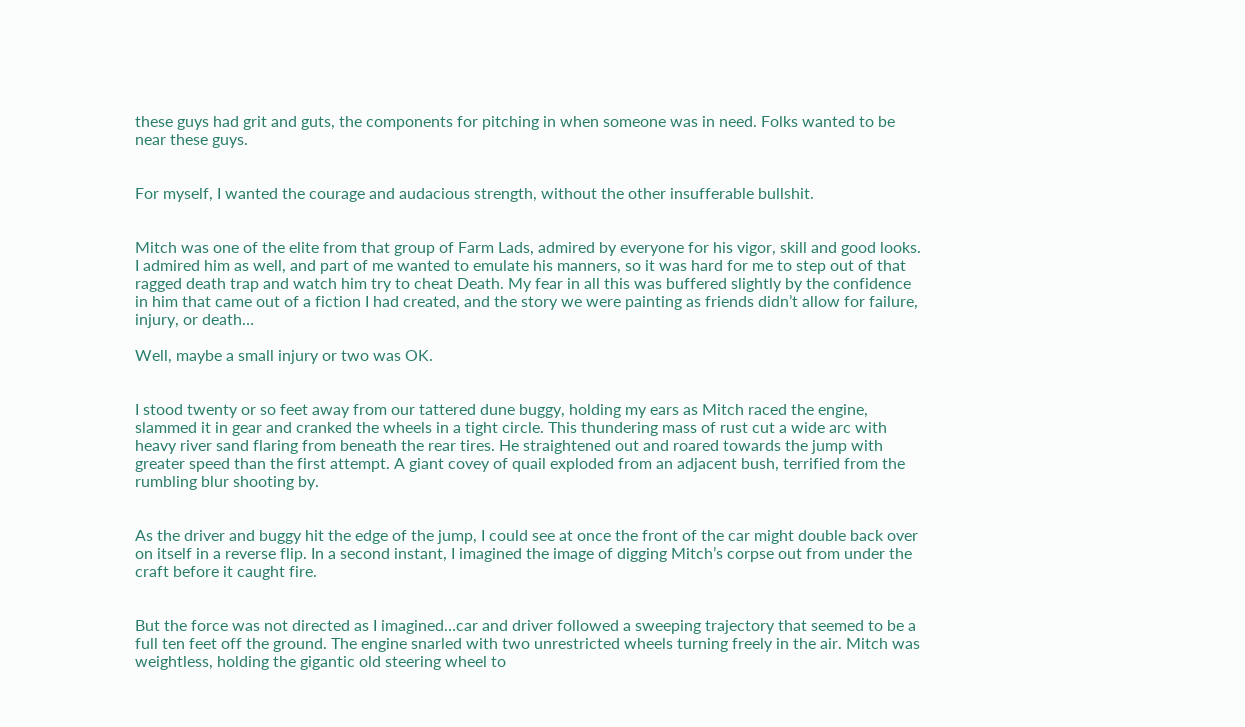these guys had grit and guts, the components for pitching in when someone was in need. Folks wanted to be near these guys.


For myself, I wanted the courage and audacious strength, without the other insufferable bullshit.


Mitch was one of the elite from that group of Farm Lads, admired by everyone for his vigor, skill and good looks. I admired him as well, and part of me wanted to emulate his manners, so it was hard for me to step out of that ragged death trap and watch him try to cheat Death. My fear in all this was buffered slightly by the confidence in him that came out of a fiction I had created, and the story we were painting as friends didn’t allow for failure, injury, or death…

Well, maybe a small injury or two was OK.


I stood twenty or so feet away from our tattered dune buggy, holding my ears as Mitch raced the engine, slammed it in gear and cranked the wheels in a tight circle. This thundering mass of rust cut a wide arc with heavy river sand flaring from beneath the rear tires. He straightened out and roared towards the jump with greater speed than the first attempt. A giant covey of quail exploded from an adjacent bush, terrified from the rumbling blur shooting by.


As the driver and buggy hit the edge of the jump, I could see at once the front of the car might double back over on itself in a reverse flip. In a second instant, I imagined the image of digging Mitch’s corpse out from under the craft before it caught fire.


But the force was not directed as I imagined…car and driver followed a sweeping trajectory that seemed to be a full ten feet off the ground. The engine snarled with two unrestricted wheels turning freely in the air. Mitch was weightless, holding the gigantic old steering wheel to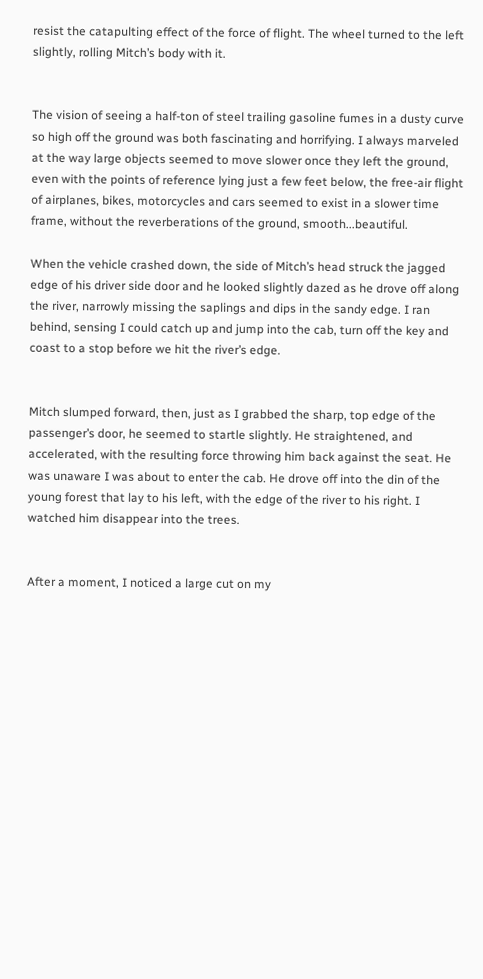resist the catapulting effect of the force of flight. The wheel turned to the left slightly, rolling Mitch’s body with it.


The vision of seeing a half-ton of steel trailing gasoline fumes in a dusty curve so high off the ground was both fascinating and horrifying. I always marveled at the way large objects seemed to move slower once they left the ground, even with the points of reference lying just a few feet below, the free-air flight of airplanes, bikes, motorcycles and cars seemed to exist in a slower time frame, without the reverberations of the ground, smooth...beautiful.

When the vehicle crashed down, the side of Mitch’s head struck the jagged edge of his driver side door and he looked slightly dazed as he drove off along the river, narrowly missing the saplings and dips in the sandy edge. I ran behind, sensing I could catch up and jump into the cab, turn off the key and coast to a stop before we hit the river’s edge.


Mitch slumped forward, then, just as I grabbed the sharp, top edge of the passenger’s door, he seemed to startle slightly. He straightened, and accelerated, with the resulting force throwing him back against the seat. He was unaware I was about to enter the cab. He drove off into the din of the young forest that lay to his left, with the edge of the river to his right. I watched him disappear into the trees.


After a moment, I noticed a large cut on my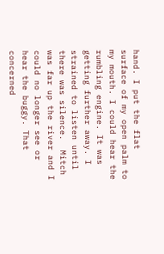hand. I put the flat surface of my open palm to my mouth. I could hear the rumbling engine. It was getting further away. I strained to listen until there was silence.  Mitch was far up the river and I could no longer see or hear the buggy. That concerned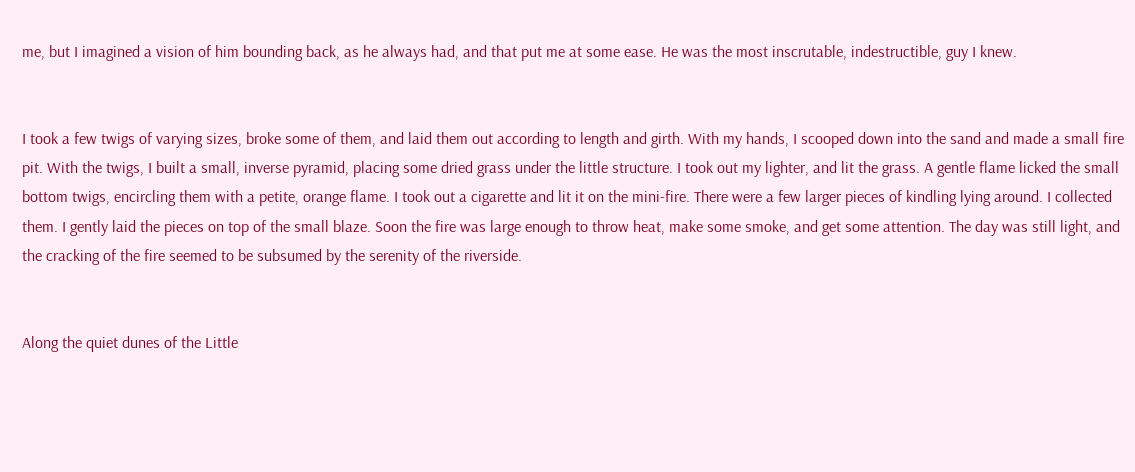me, but I imagined a vision of him bounding back, as he always had, and that put me at some ease. He was the most inscrutable, indestructible, guy I knew.


I took a few twigs of varying sizes, broke some of them, and laid them out according to length and girth. With my hands, I scooped down into the sand and made a small fire pit. With the twigs, I built a small, inverse pyramid, placing some dried grass under the little structure. I took out my lighter, and lit the grass. A gentle flame licked the small bottom twigs, encircling them with a petite, orange flame. I took out a cigarette and lit it on the mini-fire. There were a few larger pieces of kindling lying around. I collected them. I gently laid the pieces on top of the small blaze. Soon the fire was large enough to throw heat, make some smoke, and get some attention. The day was still light, and the cracking of the fire seemed to be subsumed by the serenity of the riverside.


Along the quiet dunes of the Little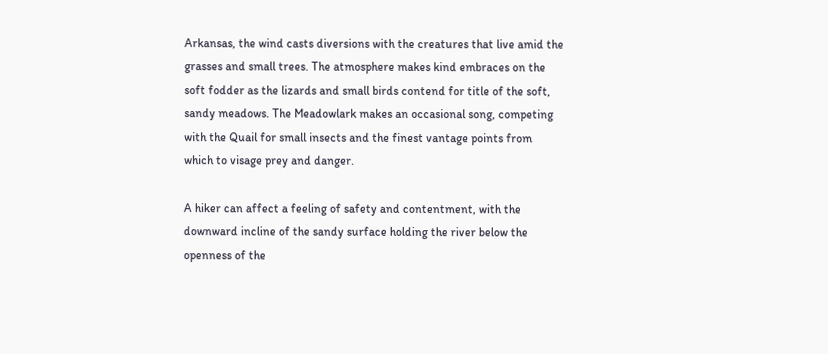Arkansas, the wind casts diversions with the creatures that live amid the grasses and small trees. The atmosphere makes kind embraces on the soft fodder as the lizards and small birds contend for title of the soft, sandy meadows. The Meadowlark makes an occasional song, competing with the Quail for small insects and the finest vantage points from which to visage prey and danger.

A hiker can affect a feeling of safety and contentment, with the downward incline of the sandy surface holding the river below the openness of the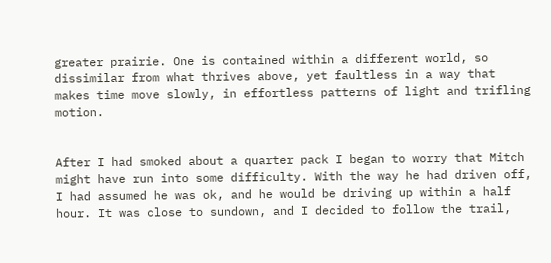greater prairie. One is contained within a different world, so dissimilar from what thrives above, yet faultless in a way that makes time move slowly, in effortless patterns of light and trifling motion.


After I had smoked about a quarter pack I began to worry that Mitch might have run into some difficulty. With the way he had driven off, I had assumed he was ok, and he would be driving up within a half hour. It was close to sundown, and I decided to follow the trail,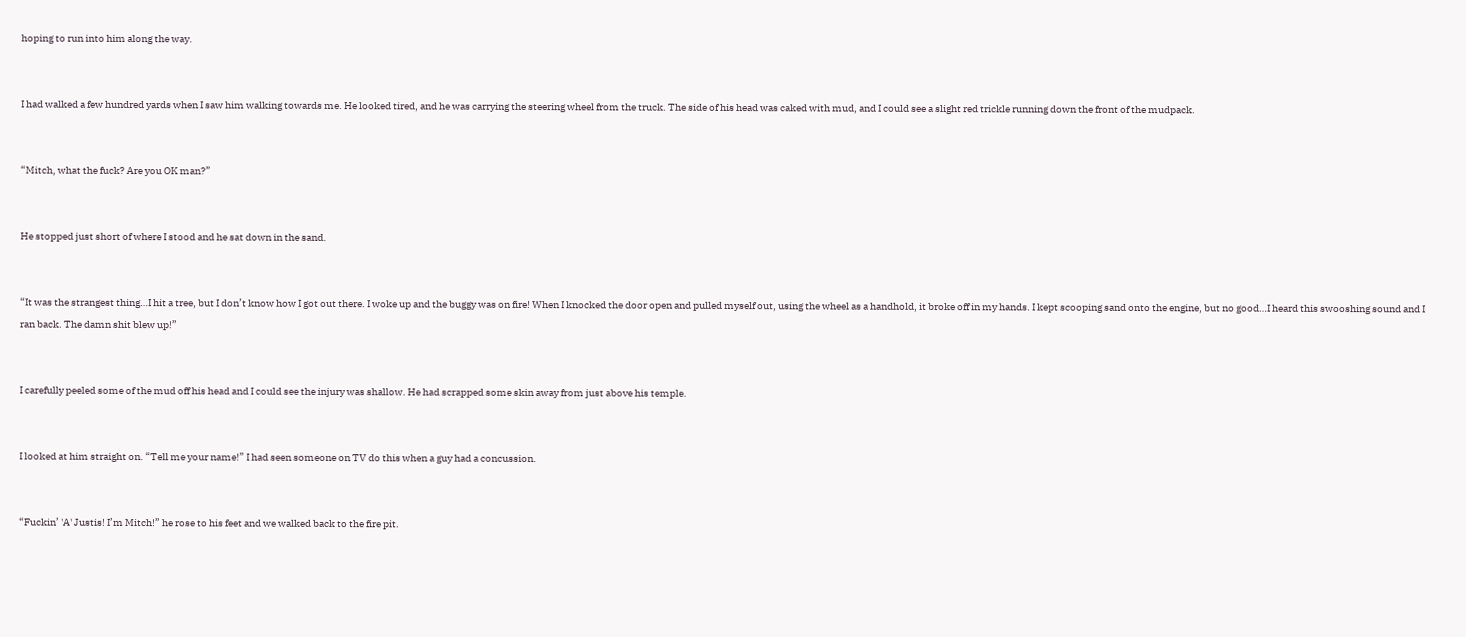hoping to run into him along the way.


I had walked a few hundred yards when I saw him walking towards me. He looked tired, and he was carrying the steering wheel from the truck. The side of his head was caked with mud, and I could see a slight red trickle running down the front of the mudpack.


“Mitch, what the fuck? Are you OK man?”


He stopped just short of where I stood and he sat down in the sand.


“It was the strangest thing…I hit a tree, but I don’t know how I got out there. I woke up and the buggy was on fire! When I knocked the door open and pulled myself out, using the wheel as a handhold, it broke off in my hands. I kept scooping sand onto the engine, but no good…I heard this swooshing sound and I ran back. The damn shit blew up!”


I carefully peeled some of the mud off his head and I could see the injury was shallow. He had scrapped some skin away from just above his temple.


I looked at him straight on. “Tell me your name!” I had seen someone on TV do this when a guy had a concussion.


“Fuckin’ 'A' Justis! I’m Mitch!” he rose to his feet and we walked back to the fire pit.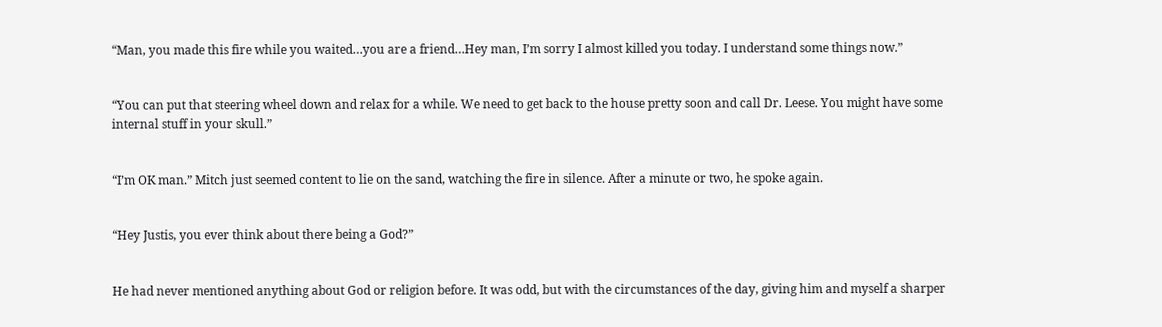“Man, you made this fire while you waited…you are a friend…Hey man, I’m sorry I almost killed you today. I understand some things now.”


“You can put that steering wheel down and relax for a while. We need to get back to the house pretty soon and call Dr. Leese. You might have some internal stuff in your skull.”


“I’m OK man.” Mitch just seemed content to lie on the sand, watching the fire in silence. After a minute or two, he spoke again.


“Hey Justis, you ever think about there being a God?”


He had never mentioned anything about God or religion before. It was odd, but with the circumstances of the day, giving him and myself a sharper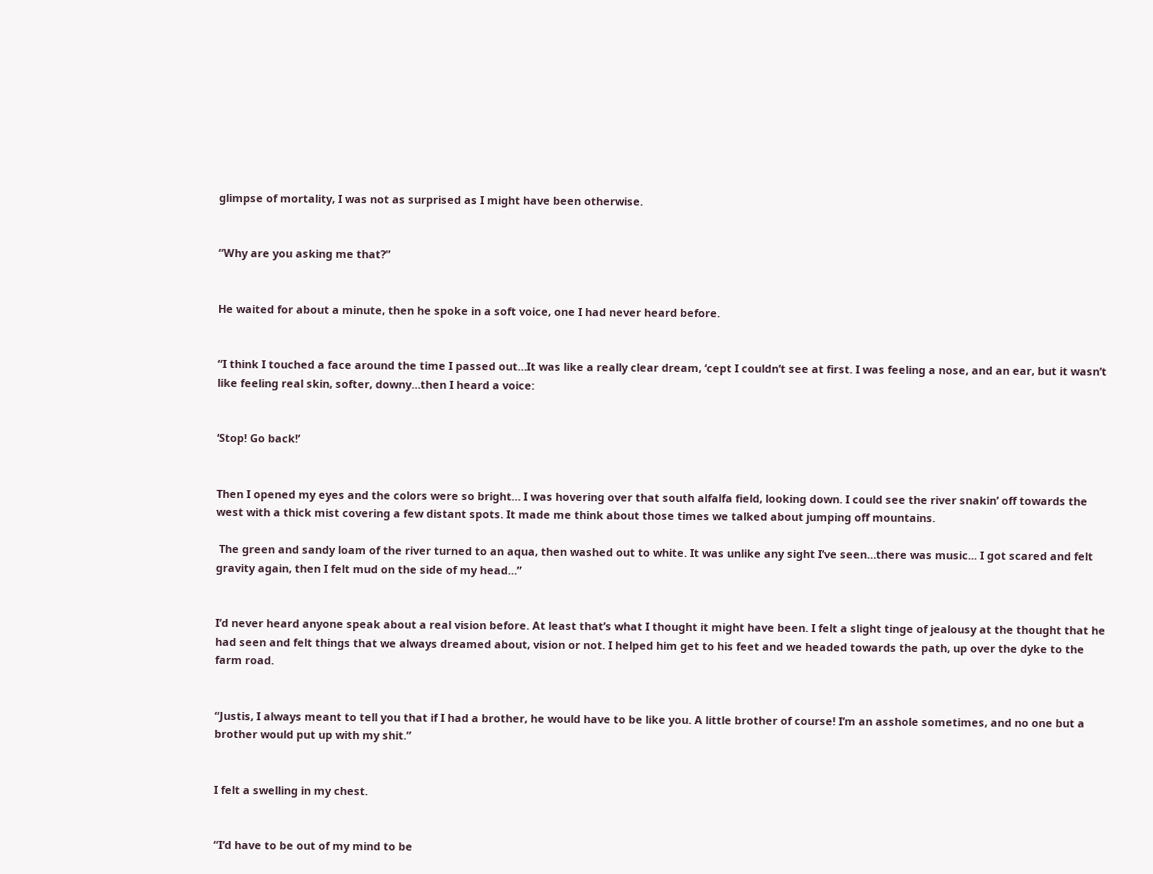glimpse of mortality, I was not as surprised as I might have been otherwise.


“Why are you asking me that?”


He waited for about a minute, then he spoke in a soft voice, one I had never heard before.


“I think I touched a face around the time I passed out…It was like a really clear dream, ‘cept I couldn’t see at first. I was feeling a nose, and an ear, but it wasn’t like feeling real skin, softer, downy…then I heard a voice:


‘Stop! Go back!’


Then I opened my eyes and the colors were so bright… I was hovering over that south alfalfa field, looking down. I could see the river snakin’ off towards the west with a thick mist covering a few distant spots. It made me think about those times we talked about jumping off mountains.

 The green and sandy loam of the river turned to an aqua, then washed out to white. It was unlike any sight I’ve seen…there was music... I got scared and felt gravity again, then I felt mud on the side of my head…”


I’d never heard anyone speak about a real vision before. At least that’s what I thought it might have been. I felt a slight tinge of jealousy at the thought that he had seen and felt things that we always dreamed about, vision or not. I helped him get to his feet and we headed towards the path, up over the dyke to the farm road.


“Justis, I always meant to tell you that if I had a brother, he would have to be like you. A little brother of course! I’m an asshole sometimes, and no one but a brother would put up with my shit.”


I felt a swelling in my chest.


“I’d have to be out of my mind to be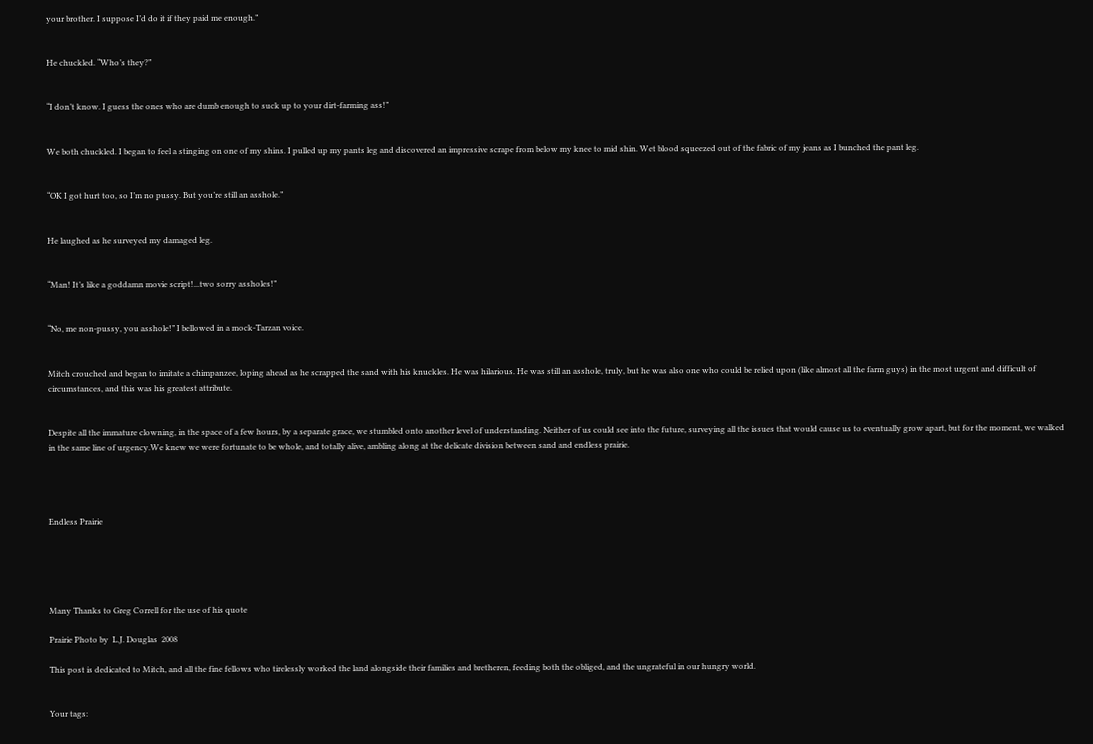your brother. I suppose I’d do it if they paid me enough.”


He chuckled. “Who’s they?”


“I don’t know. I guess the ones who are dumb enough to suck up to your dirt-farming ass!”


We both chuckled. I began to feel a stinging on one of my shins. I pulled up my pants leg and discovered an impressive scrape from below my knee to mid shin. Wet blood squeezed out of the fabric of my jeans as I bunched the pant leg.


“OK I got hurt too, so I’m no pussy. But you’re still an asshole.”


He laughed as he surveyed my damaged leg.


“Man! It’s like a goddamn movie script!...two sorry assholes!”


“No, me non-pussy, you asshole!” I bellowed in a mock-Tarzan voice.


Mitch crouched and began to imitate a chimpanzee, loping ahead as he scrapped the sand with his knuckles. He was hilarious. He was still an asshole, truly, but he was also one who could be relied upon (like almost all the farm guys) in the most urgent and difficult of circumstances, and this was his greatest attribute.


Despite all the immature clowning, in the space of a few hours, by a separate grace, we stumbled onto another level of understanding. Neither of us could see into the future, surveying all the issues that would cause us to eventually grow apart, but for the moment, we walked in the same line of urgency.We knew we were fortunate to be whole, and totally alive, ambling along at the delicate division between sand and endless prairie.




Endless Prairie





Many Thanks to Greg Correll for the use of his quote

Prairie Photo by  L.J. Douglas  2008

This post is dedicated to Mitch, and all the fine fellows who tirelessly worked the land alongside their families and bretheren, feeding both the obliged, and the ungrateful in our hungry world.


Your tags: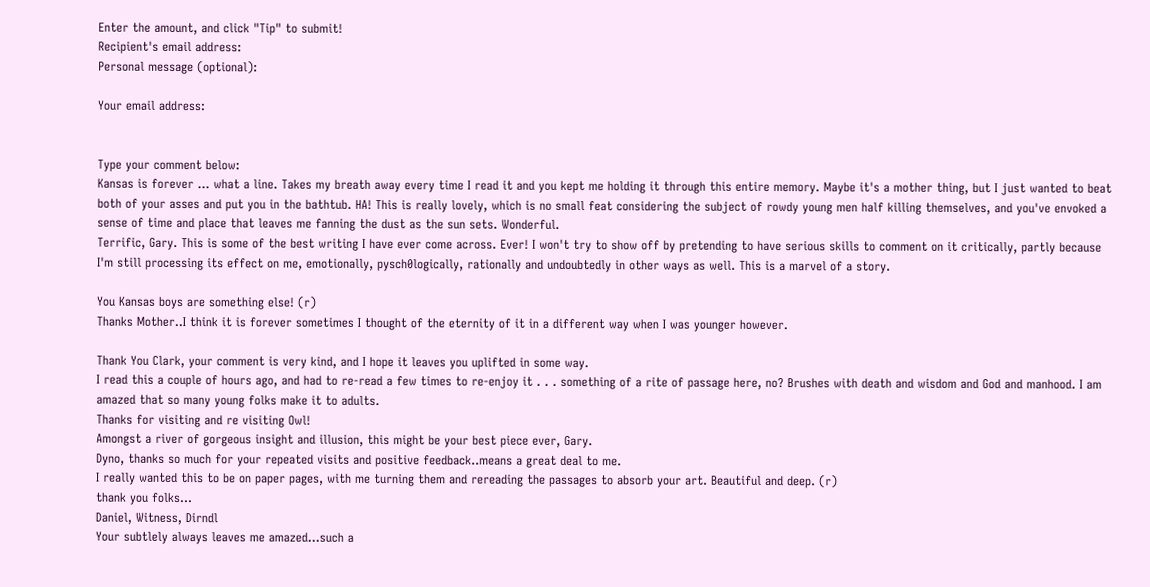Enter the amount, and click "Tip" to submit!
Recipient's email address:
Personal message (optional):

Your email address:


Type your comment below:
Kansas is forever ... what a line. Takes my breath away every time I read it and you kept me holding it through this entire memory. Maybe it's a mother thing, but I just wanted to beat both of your asses and put you in the bathtub. HA! This is really lovely, which is no small feat considering the subject of rowdy young men half killing themselves, and you've envoked a sense of time and place that leaves me fanning the dust as the sun sets. Wonderful.
Terrific, Gary. This is some of the best writing I have ever come across. Ever! I won't try to show off by pretending to have serious skills to comment on it critically, partly because I'm still processing its effect on me, emotionally, pysch0logically, rationally and undoubtedly in other ways as well. This is a marvel of a story.

You Kansas boys are something else! (r)
Thanks Mother..I think it is forever sometimes I thought of the eternity of it in a different way when I was younger however.

Thank You Clark, your comment is very kind, and I hope it leaves you uplifted in some way.
I read this a couple of hours ago, and had to re-read a few times to re-enjoy it . . . something of a rite of passage here, no? Brushes with death and wisdom and God and manhood. I am amazed that so many young folks make it to adults.
Thanks for visiting and re visiting Owl!
Amongst a river of gorgeous insight and illusion, this might be your best piece ever, Gary.
Dyno, thanks so much for your repeated visits and positive feedback..means a great deal to me.
I really wanted this to be on paper pages, with me turning them and rereading the passages to absorb your art. Beautiful and deep. (r)
thank you folks...
Daniel, Witness, Dirndl
Your subtlely always leaves me amazed...such a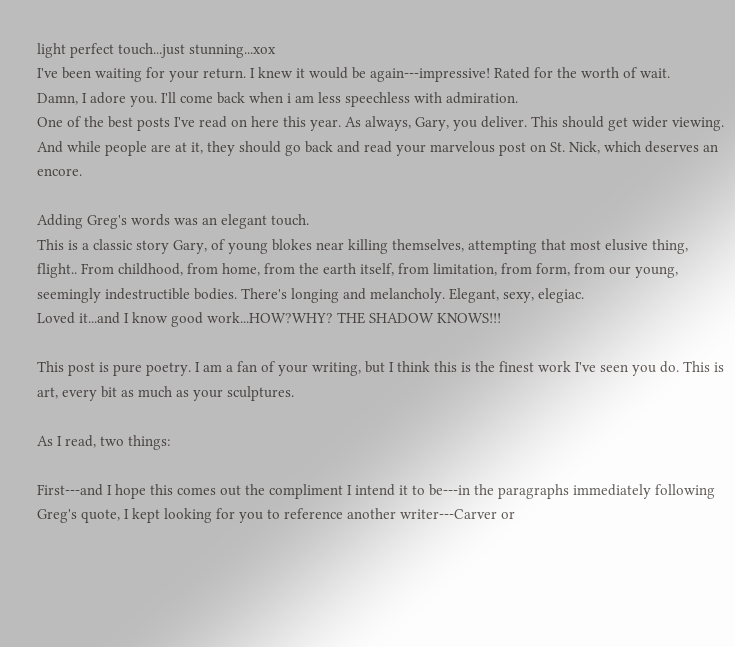light perfect touch...just stunning...xox
I've been waiting for your return. I knew it would be again---impressive! Rated for the worth of wait.
Damn, I adore you. I'll come back when i am less speechless with admiration.
One of the best posts I've read on here this year. As always, Gary, you deliver. This should get wider viewing. And while people are at it, they should go back and read your marvelous post on St. Nick, which deserves an encore.

Adding Greg's words was an elegant touch.
This is a classic story Gary, of young blokes near killing themselves, attempting that most elusive thing, flight.. From childhood, from home, from the earth itself, from limitation, from form, from our young, seemingly indestructible bodies. There's longing and melancholy. Elegant, sexy, elegiac.
Loved it...and I know good work...HOW?WHY? THE SHADOW KNOWS!!!

This post is pure poetry. I am a fan of your writing, but I think this is the finest work I've seen you do. This is art, every bit as much as your sculptures.

As I read, two things:

First---and I hope this comes out the compliment I intend it to be---in the paragraphs immediately following Greg's quote, I kept looking for you to reference another writer---Carver or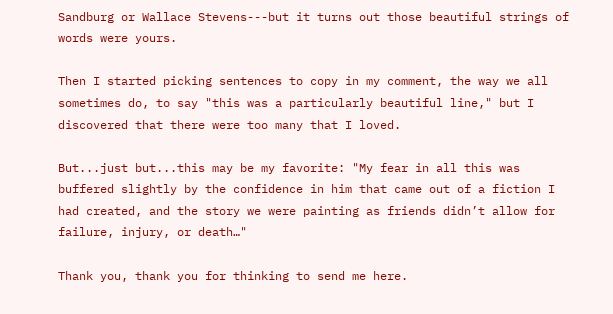Sandburg or Wallace Stevens---but it turns out those beautiful strings of words were yours.

Then I started picking sentences to copy in my comment, the way we all sometimes do, to say "this was a particularly beautiful line," but I discovered that there were too many that I loved.

But...just but...this may be my favorite: "My fear in all this was buffered slightly by the confidence in him that came out of a fiction I had created, and the story we were painting as friends didn’t allow for failure, injury, or death…"

Thank you, thank you for thinking to send me here.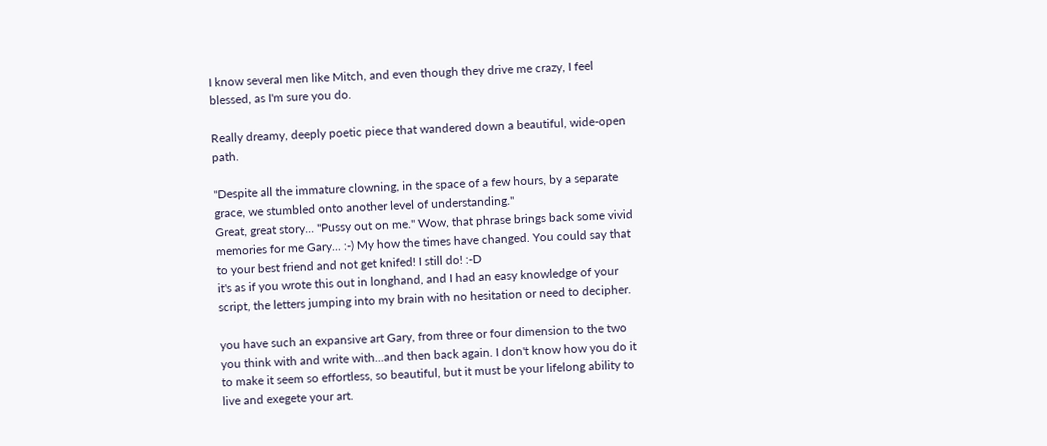I know several men like Mitch, and even though they drive me crazy, I feel blessed, as I'm sure you do.

Really dreamy, deeply poetic piece that wandered down a beautiful, wide-open path.

"Despite all the immature clowning, in the space of a few hours, by a separate grace, we stumbled onto another level of understanding."
Great, great story... "Pussy out on me." Wow, that phrase brings back some vivid memories for me Gary... :-) My how the times have changed. You could say that to your best friend and not get knifed! I still do! :-D
it's as if you wrote this out in longhand, and I had an easy knowledge of your script, the letters jumping into my brain with no hesitation or need to decipher.

you have such an expansive art Gary, from three or four dimension to the two you think with and write with...and then back again. I don't know how you do it to make it seem so effortless, so beautiful, but it must be your lifelong ability to live and exegete your art.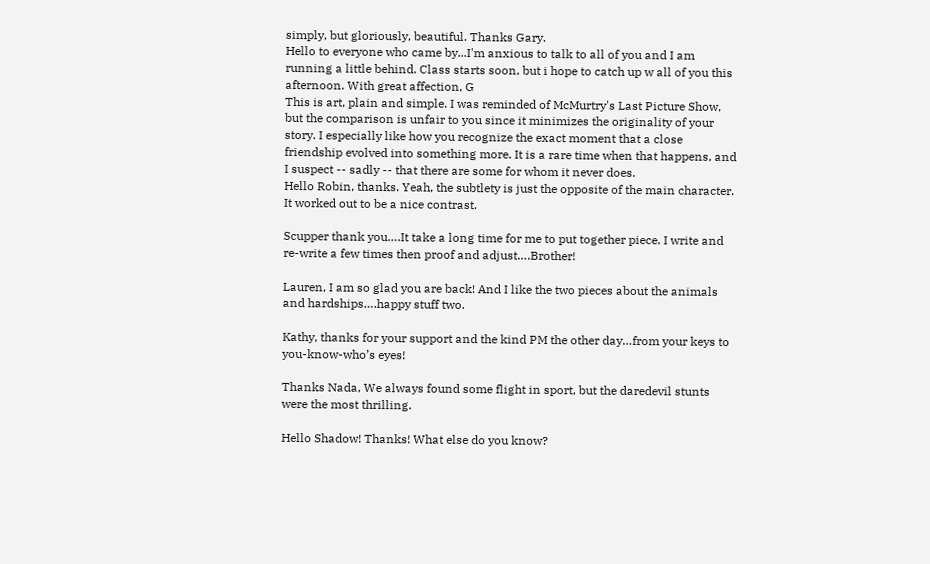simply, but gloriously, beautiful. Thanks Gary.
Hello to everyone who came by...I'm anxious to talk to all of you and I am running a little behind. Class starts soon, but i hope to catch up w all of you this afternoon. With great affection, G
This is art, plain and simple. I was reminded of McMurtry's Last Picture Show, but the comparison is unfair to you since it minimizes the originality of your story. I especially like how you recognize the exact moment that a close friendship evolved into something more. It is a rare time when that happens, and I suspect -- sadly -- that there are some for whom it never does.
Hello Robin, thanks. Yeah, the subtlety is just the opposite of the main character. It worked out to be a nice contrast.

Scupper thank you….It take a long time for me to put together piece. I write and re-write a few times then proof and adjust….Brother!

Lauren, I am so glad you are back! And I like the two pieces about the animals and hardships….happy stuff two.

Kathy, thanks for your support and the kind PM the other day…from your keys to you-know-who’s eyes!

Thanks Nada, We always found some flight in sport, but the daredevil stunts were the most thrilling.

Hello Shadow! Thanks! What else do you know?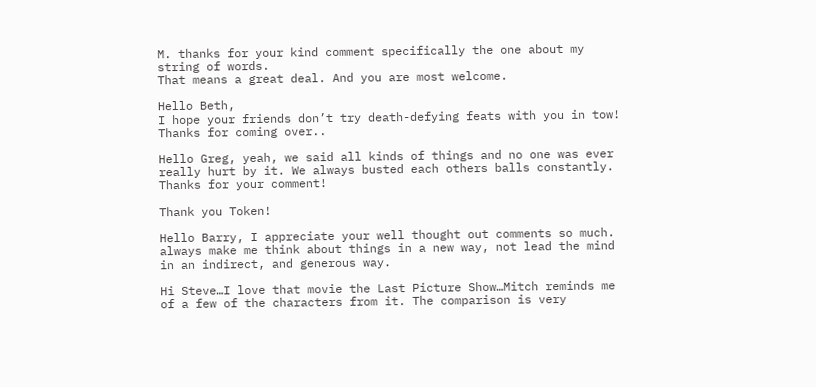M. thanks for your kind comment specifically the one about my string of words.
That means a great deal. And you are most welcome.

Hello Beth,
I hope your friends don’t try death-defying feats with you in tow!
Thanks for coming over..

Hello Greg, yeah, we said all kinds of things and no one was ever really hurt by it. We always busted each others balls constantly. Thanks for your comment!

Thank you Token!

Hello Barry, I appreciate your well thought out comments so much. always make me think about things in a new way, not lead the mind in an indirect, and generous way.

Hi Steve…I love that movie the Last Picture Show…Mitch reminds me of a few of the characters from it. The comparison is very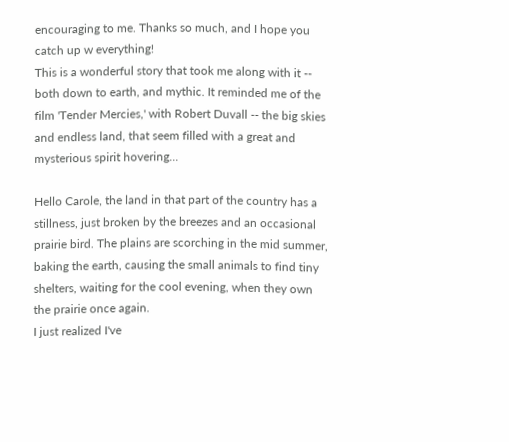encouraging to me. Thanks so much, and I hope you catch up w everything!
This is a wonderful story that took me along with it -- both down to earth, and mythic. It reminded me of the film 'Tender Mercies,' with Robert Duvall -- the big skies and endless land, that seem filled with a great and mysterious spirit hovering...

Hello Carole, the land in that part of the country has a stillness, just broken by the breezes and an occasional prairie bird. The plains are scorching in the mid summer, baking the earth, causing the small animals to find tiny shelters, waiting for the cool evening, when they own the prairie once again.
I just realized I've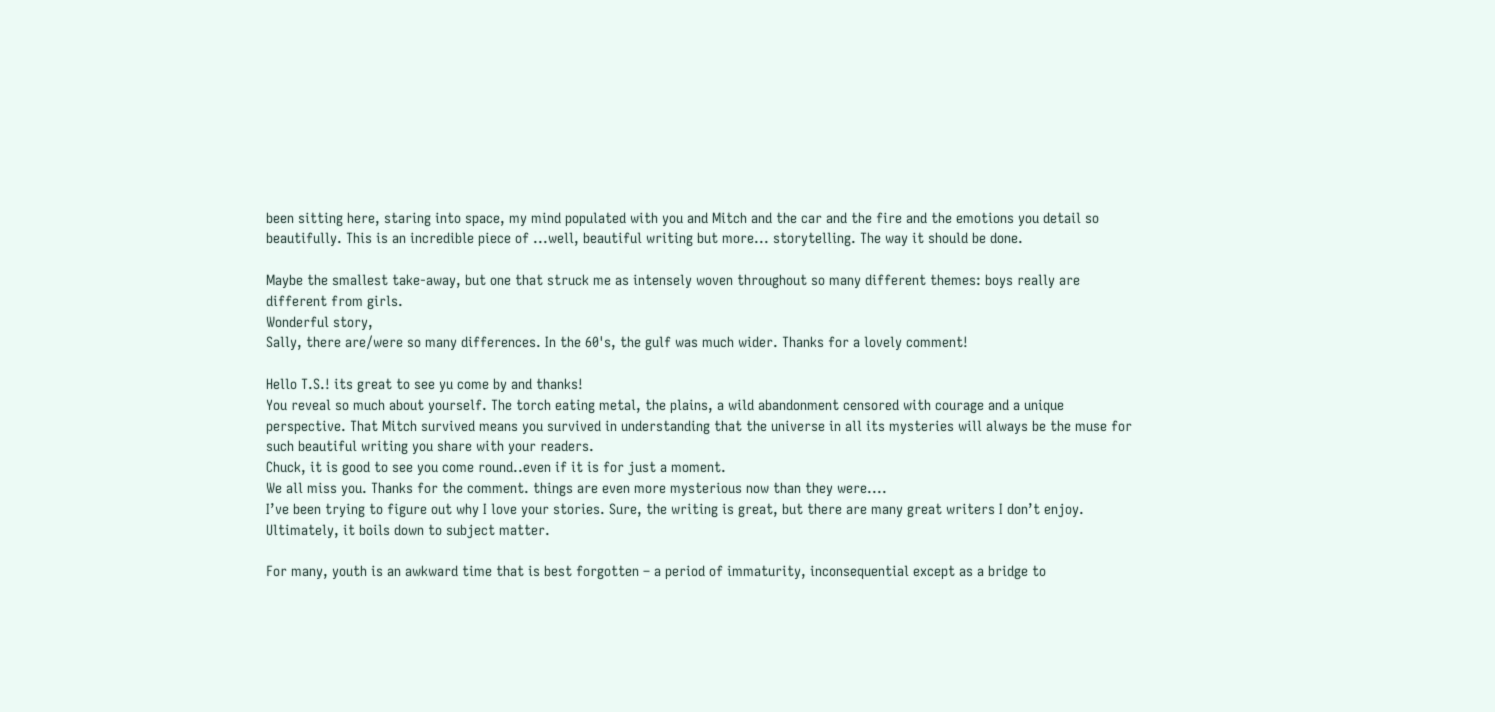been sitting here, staring into space, my mind populated with you and Mitch and the car and the fire and the emotions you detail so beautifully. This is an incredible piece of ...well, beautiful writing but more... storytelling. The way it should be done.

Maybe the smallest take-away, but one that struck me as intensely woven throughout so many different themes: boys really are different from girls.
Wonderful story,
Sally, there are/were so many differences. In the 60's, the gulf was much wider. Thanks for a lovely comment!

Hello T.S.! its great to see yu come by and thanks!
You reveal so much about yourself. The torch eating metal, the plains, a wild abandonment censored with courage and a unique perspective. That Mitch survived means you survived in understanding that the universe in all its mysteries will always be the muse for such beautiful writing you share with your readers.
Chuck, it is good to see you come round..even if it is for just a moment.
We all miss you. Thanks for the comment. things are even more mysterious now than they were....
I’ve been trying to figure out why I love your stories. Sure, the writing is great, but there are many great writers I don’t enjoy. Ultimately, it boils down to subject matter.

For many, youth is an awkward time that is best forgotten – a period of immaturity, inconsequential except as a bridge to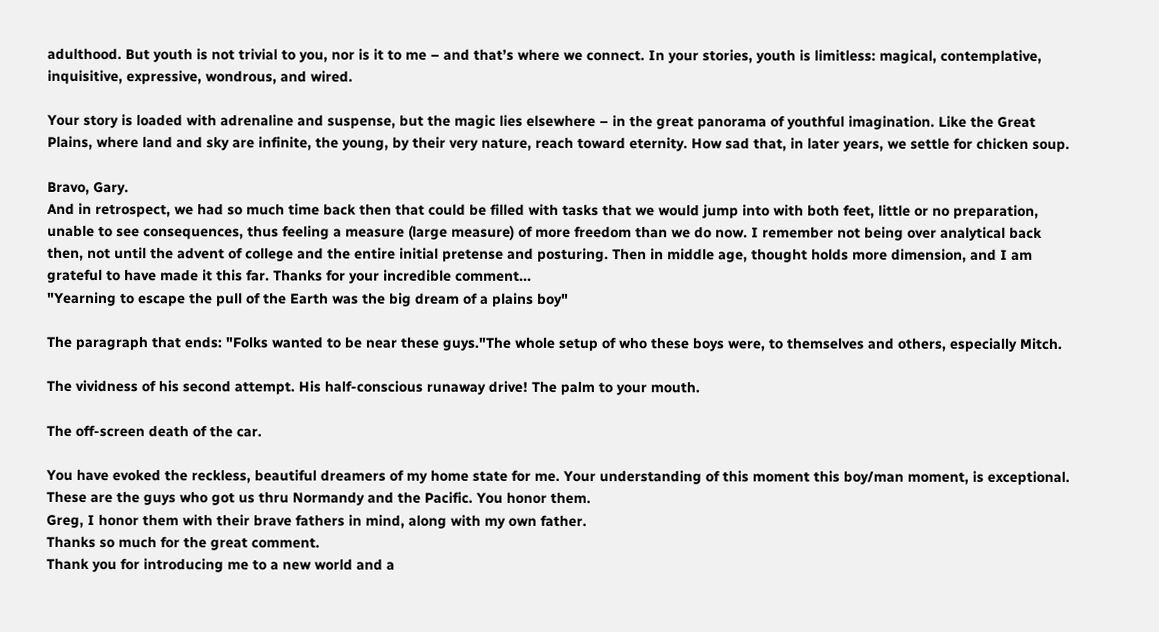adulthood. But youth is not trivial to you, nor is it to me – and that’s where we connect. In your stories, youth is limitless: magical, contemplative, inquisitive, expressive, wondrous, and wired.

Your story is loaded with adrenaline and suspense, but the magic lies elsewhere – in the great panorama of youthful imagination. Like the Great Plains, where land and sky are infinite, the young, by their very nature, reach toward eternity. How sad that, in later years, we settle for chicken soup.

Bravo, Gary.
And in retrospect, we had so much time back then that could be filled with tasks that we would jump into with both feet, little or no preparation, unable to see consequences, thus feeling a measure (large measure) of more freedom than we do now. I remember not being over analytical back then, not until the advent of college and the entire initial pretense and posturing. Then in middle age, thought holds more dimension, and I am grateful to have made it this far. Thanks for your incredible comment...
"Yearning to escape the pull of the Earth was the big dream of a plains boy"

The paragraph that ends: "Folks wanted to be near these guys."The whole setup of who these boys were, to themselves and others, especially Mitch.

The vividness of his second attempt. His half-conscious runaway drive! The palm to your mouth.

The off-screen death of the car.

You have evoked the reckless, beautiful dreamers of my home state for me. Your understanding of this moment this boy/man moment, is exceptional. These are the guys who got us thru Normandy and the Pacific. You honor them.
Greg, I honor them with their brave fathers in mind, along with my own father.
Thanks so much for the great comment.
Thank you for introducing me to a new world and a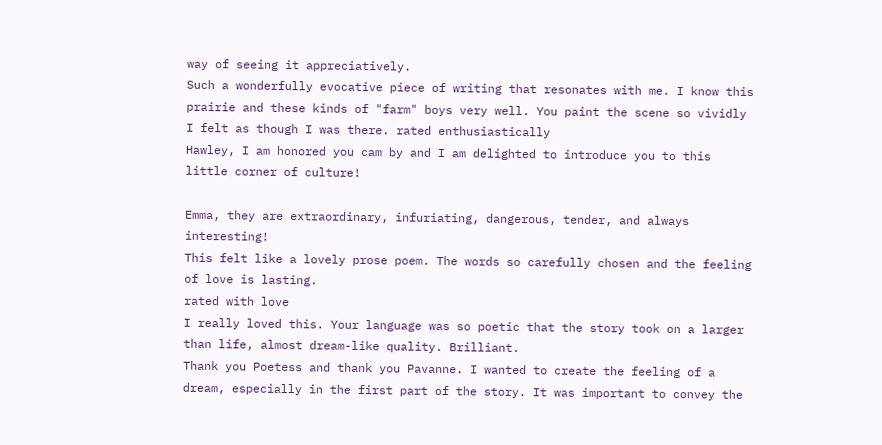way of seeing it appreciatively.
Such a wonderfully evocative piece of writing that resonates with me. I know this prairie and these kinds of "farm" boys very well. You paint the scene so vividly I felt as though I was there. rated enthusiastically
Hawley, I am honored you cam by and I am delighted to introduce you to this little corner of culture!

Emma, they are extraordinary, infuriating, dangerous, tender, and always interesting!
This felt like a lovely prose poem. The words so carefully chosen and the feeling of love is lasting.
rated with love
I really loved this. Your language was so poetic that the story took on a larger than life, almost dream-like quality. Brilliant.
Thank you Poetess and thank you Pavanne. I wanted to create the feeling of a dream, especially in the first part of the story. It was important to convey the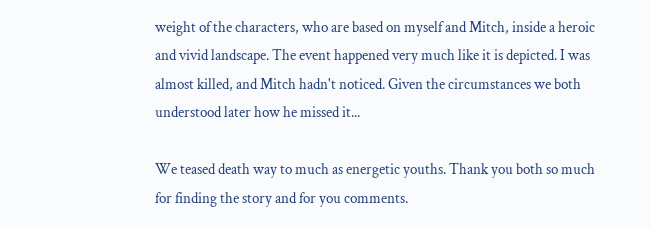weight of the characters, who are based on myself and Mitch, inside a heroic and vivid landscape. The event happened very much like it is depicted. I was almost killed, and Mitch hadn't noticed. Given the circumstances we both understood later how he missed it...

We teased death way to much as energetic youths. Thank you both so much for finding the story and for you comments.